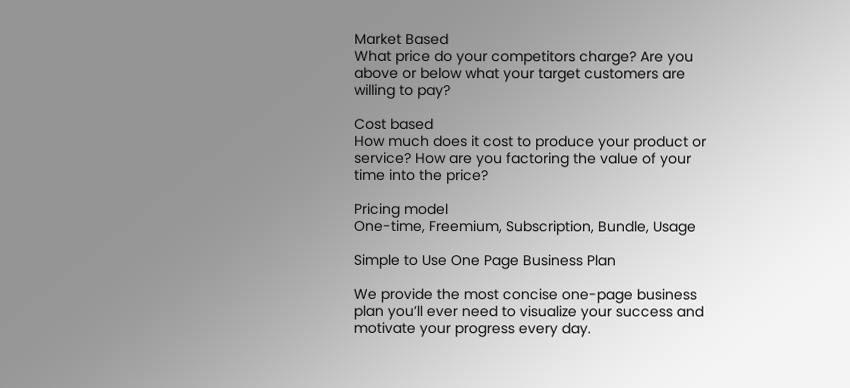Market Based
What price do your competitors charge? Are you above or below what your target customers are willing to pay?

Cost based
How much does it cost to produce your product or service? How are you factoring the value of your time into the price?

Pricing model
One-time, Freemium, Subscription, Bundle, Usage

Simple to Use One Page Business Plan

We provide the most concise one-page business plan you’ll ever need to visualize your success and motivate your progress every day.